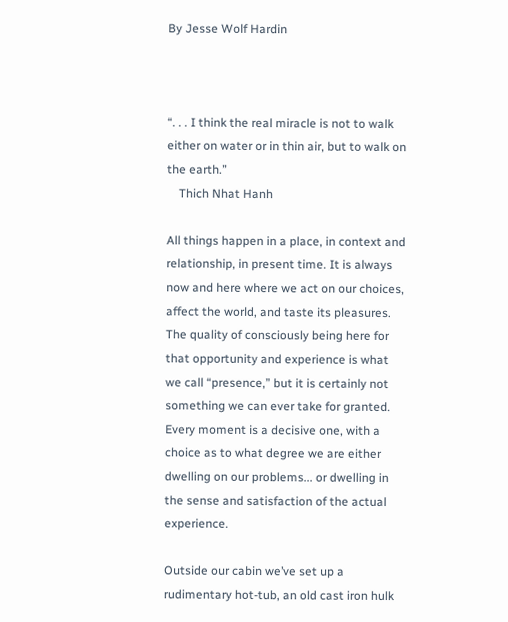By Jesse Wolf Hardin



“. . . I think the real miracle is not to walk either on water or in thin air, but to walk on the earth.”
    Thich Nhat Hanh

All things happen in a place, in context and relationship, in present time. It is always now and here where we act on our choices, affect the world, and taste its pleasures. The quality of consciously being here for that opportunity and experience is what we call “presence,” but it is certainly not something we can ever take for granted. Every moment is a decisive one, with a choice as to what degree we are either dwelling on our problems... or dwelling in the sense and satisfaction of the actual experience.

Outside our cabin we’ve set up a rudimentary hot-tub, an old cast iron hulk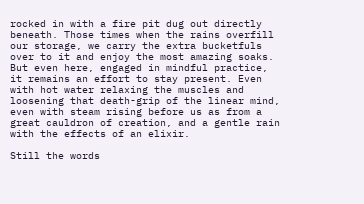rocked in with a fire pit dug out directly beneath. Those times when the rains overfill our storage, we carry the extra bucketfuls over to it and enjoy the most amazing soaks. But even here, engaged in mindful practice, it remains an effort to stay present. Even with hot water relaxing the muscles and loosening that death-grip of the linear mind, even with steam rising before us as from a great cauldron of creation, and a gentle rain with the effects of an elixir.

Still the words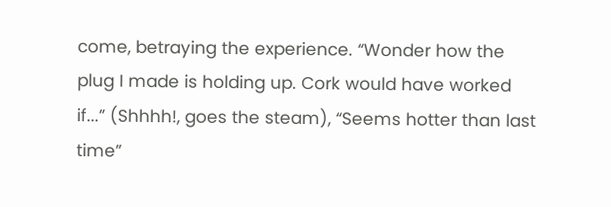come, betraying the experience. “Wonder how the plug I made is holding up. Cork would have worked if...” (Shhhh!, goes the steam), “Seems hotter than last time”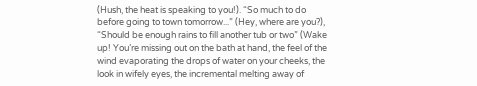(Hush, the heat is speaking to you!). “So much to do before going to town tomorrow...” (Hey, where are you?), “Should be enough rains to fill another tub or two” (Wake up! You’re missing out on the bath at hand, the feel of the wind evaporating the drops of water on your cheeks, the look in wifely eyes, the incremental melting away of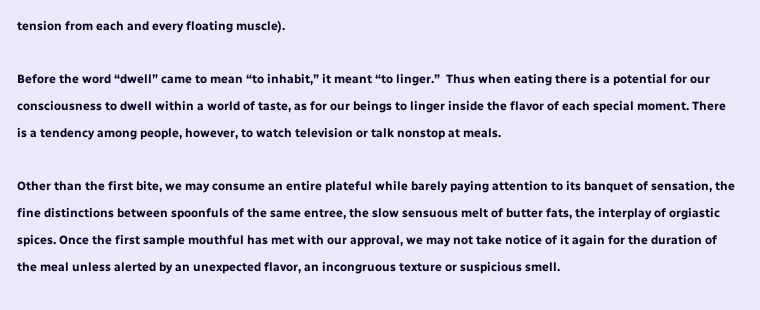tension from each and every floating muscle).

Before the word “dwell” came to mean “to inhabit,” it meant “to linger.”  Thus when eating there is a potential for our consciousness to dwell within a world of taste, as for our beings to linger inside the flavor of each special moment. There is a tendency among people, however, to watch television or talk nonstop at meals.

Other than the first bite, we may consume an entire plateful while barely paying attention to its banquet of sensation, the fine distinctions between spoonfuls of the same entree, the slow sensuous melt of butter fats, the interplay of orgiastic spices. Once the first sample mouthful has met with our approval, we may not take notice of it again for the duration of the meal unless alerted by an unexpected flavor, an incongruous texture or suspicious smell.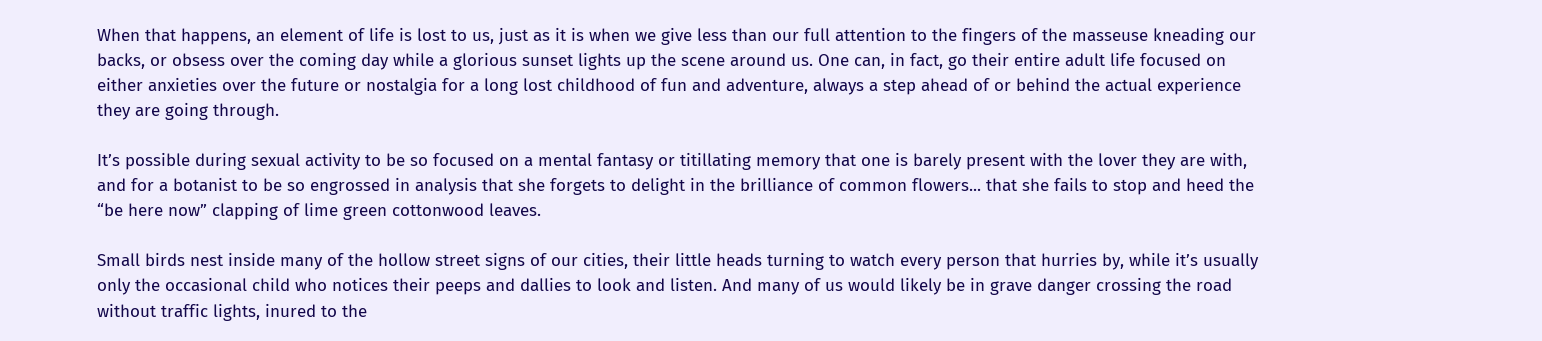When that happens, an element of life is lost to us, just as it is when we give less than our full attention to the fingers of the masseuse kneading our backs, or obsess over the coming day while a glorious sunset lights up the scene around us. One can, in fact, go their entire adult life focused on either anxieties over the future or nostalgia for a long lost childhood of fun and adventure, always a step ahead of or behind the actual experience they are going through.

It’s possible during sexual activity to be so focused on a mental fantasy or titillating memory that one is barely present with the lover they are with, and for a botanist to be so engrossed in analysis that she forgets to delight in the brilliance of common flowers... that she fails to stop and heed the “be here now” clapping of lime green cottonwood leaves.

Small birds nest inside many of the hollow street signs of our cities, their little heads turning to watch every person that hurries by, while it’s usually only the occasional child who notices their peeps and dallies to look and listen. And many of us would likely be in grave danger crossing the road without traffic lights, inured to the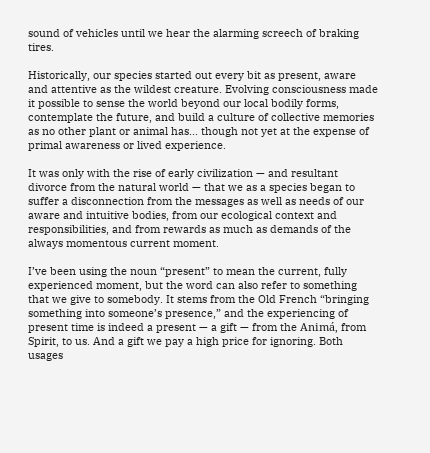sound of vehicles until we hear the alarming screech of braking tires.

Historically, our species started out every bit as present, aware and attentive as the wildest creature. Evolving consciousness made it possible to sense the world beyond our local bodily forms, contemplate the future, and build a culture of collective memories as no other plant or animal has... though not yet at the expense of primal awareness or lived experience.

It was only with the rise of early civilization — and resultant divorce from the natural world — that we as a species began to suffer a disconnection from the messages as well as needs of our aware and intuitive bodies, from our ecological context and responsibilities, and from rewards as much as demands of the always momentous current moment.

I’ve been using the noun “present” to mean the current, fully experienced moment, but the word can also refer to something that we give to somebody. It stems from the Old French “bringing something into someone’s presence,” and the experiencing of present time is indeed a present — a gift — from the Animá, from Spirit, to us. And a gift we pay a high price for ignoring. Both usages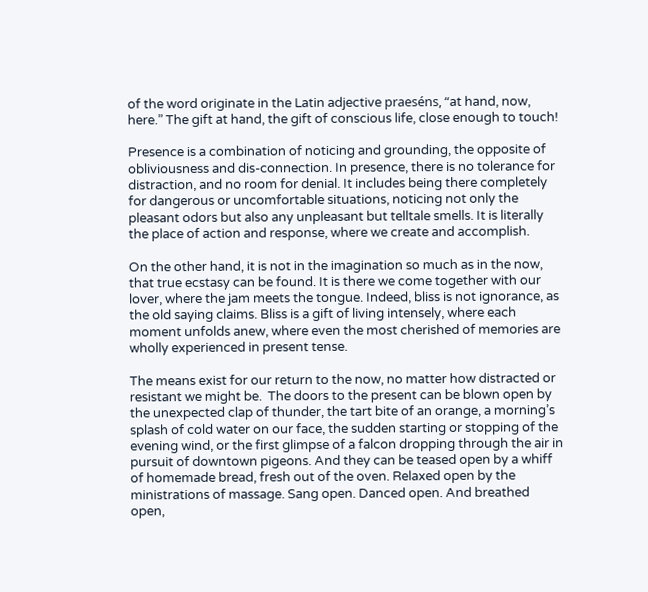of the word originate in the Latin adjective praeséns, “at hand, now, here.” The gift at hand, the gift of conscious life, close enough to touch!

Presence is a combination of noticing and grounding, the opposite of obliviousness and dis-connection. In presence, there is no tolerance for distraction, and no room for denial. It includes being there completely for dangerous or uncomfortable situations, noticing not only the pleasant odors but also any unpleasant but telltale smells. It is literally the place of action and response, where we create and accomplish.

On the other hand, it is not in the imagination so much as in the now, that true ecstasy can be found. It is there we come together with our lover, where the jam meets the tongue. Indeed, bliss is not ignorance, as the old saying claims. Bliss is a gift of living intensely, where each moment unfolds anew, where even the most cherished of memories are wholly experienced in present tense.

The means exist for our return to the now, no matter how distracted or resistant we might be.  The doors to the present can be blown open by the unexpected clap of thunder, the tart bite of an orange, a morning’s splash of cold water on our face, the sudden starting or stopping of the evening wind, or the first glimpse of a falcon dropping through the air in pursuit of downtown pigeons. And they can be teased open by a whiff of homemade bread, fresh out of the oven. Relaxed open by the ministrations of massage. Sang open. Danced open. And breathed open,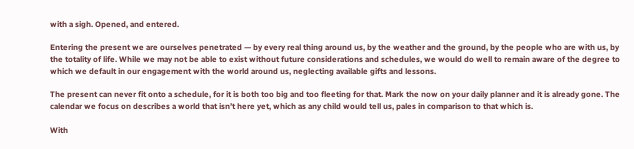with a sigh. Opened, and entered.

Entering the present we are ourselves penetrated — by every real thing around us, by the weather and the ground, by the people who are with us, by the totality of life. While we may not be able to exist without future considerations and schedules, we would do well to remain aware of the degree to which we default in our engagement with the world around us, neglecting available gifts and lessons.

The present can never fit onto a schedule, for it is both too big and too fleeting for that. Mark the now on your daily planner and it is already gone. The calendar we focus on describes a world that isn’t here yet, which as any child would tell us, pales in comparison to that which is.

With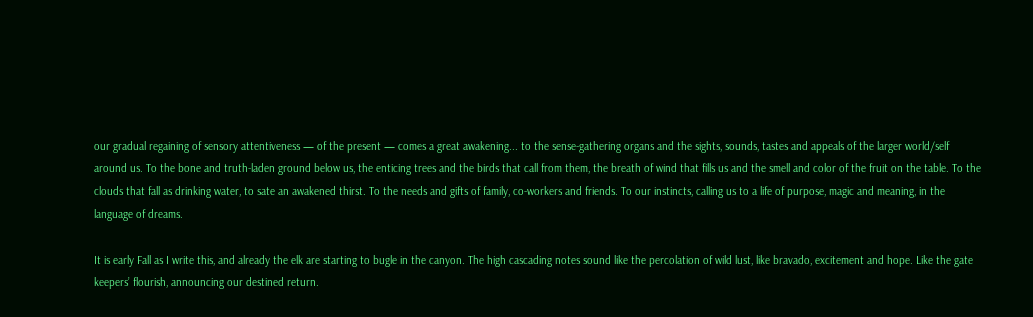our gradual regaining of sensory attentiveness — of the present — comes a great awakening... to the sense-gathering organs and the sights, sounds, tastes and appeals of the larger world/self around us. To the bone and truth-laden ground below us, the enticing trees and the birds that call from them, the breath of wind that fills us and the smell and color of the fruit on the table. To the clouds that fall as drinking water, to sate an awakened thirst. To the needs and gifts of family, co-workers and friends. To our instincts, calling us to a life of purpose, magic and meaning, in the language of dreams.

It is early Fall as I write this, and already the elk are starting to bugle in the canyon. The high cascading notes sound like the percolation of wild lust, like bravado, excitement and hope. Like the gate keepers’ flourish, announcing our destined return.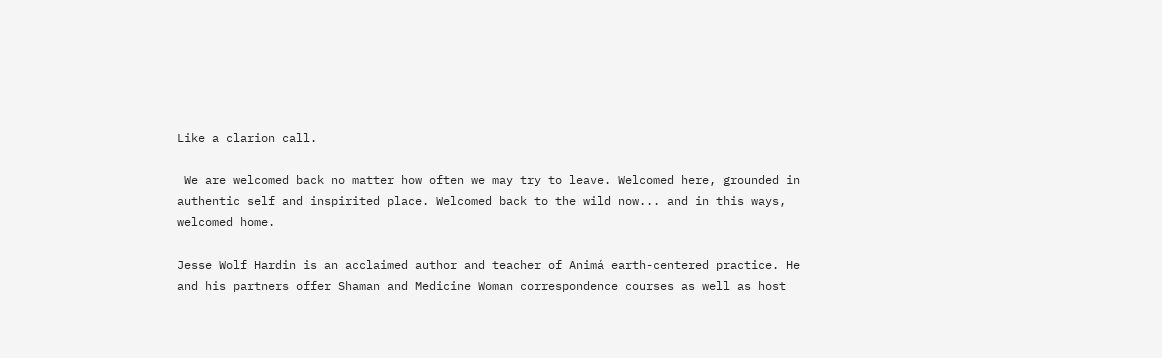Like a clarion call.

 We are welcomed back no matter how often we may try to leave. Welcomed here, grounded in authentic self and inspirited place. Welcomed back to the wild now... and in this ways, welcomed home.

Jesse Wolf Hardin is an acclaimed author and teacher of Animá earth-centered practice. He and his partners offer Shaman and Medicine Woman correspondence courses as well as host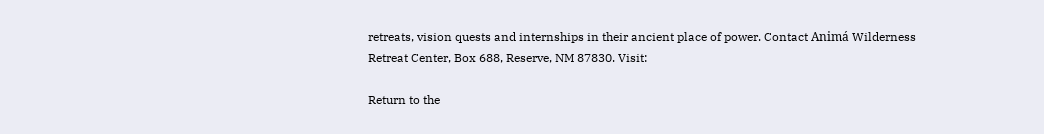retreats, vision quests and internships in their ancient place of power. Contact Animá Wilderness Retreat Center, Box 688, Reserve, NM 87830. Visit:

Return to the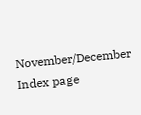November/December Index page